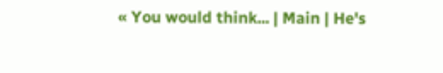« You would think... | Main | He's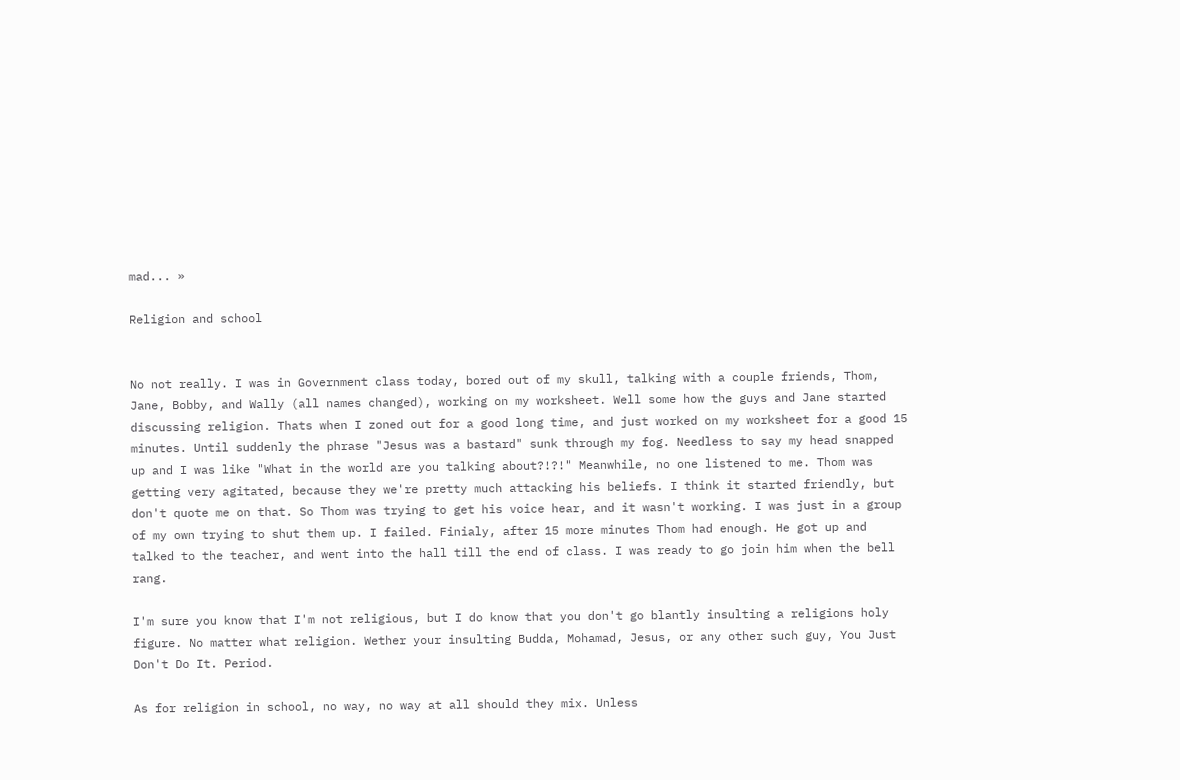mad... »

Religion and school


No not really. I was in Government class today, bored out of my skull, talking with a couple friends, Thom, Jane, Bobby, and Wally (all names changed), working on my worksheet. Well some how the guys and Jane started discussing religion. Thats when I zoned out for a good long time, and just worked on my worksheet for a good 15 minutes. Until suddenly the phrase "Jesus was a bastard" sunk through my fog. Needless to say my head snapped up and I was like "What in the world are you talking about?!?!" Meanwhile, no one listened to me. Thom was getting very agitated, because they we're pretty much attacking his beliefs. I think it started friendly, but don't quote me on that. So Thom was trying to get his voice hear, and it wasn't working. I was just in a group of my own trying to shut them up. I failed. Finialy, after 15 more minutes Thom had enough. He got up and talked to the teacher, and went into the hall till the end of class. I was ready to go join him when the bell rang.

I'm sure you know that I'm not religious, but I do know that you don't go blantly insulting a religions holy figure. No matter what religion. Wether your insulting Budda, Mohamad, Jesus, or any other such guy, You Just Don't Do It. Period.

As for religion in school, no way, no way at all should they mix. Unless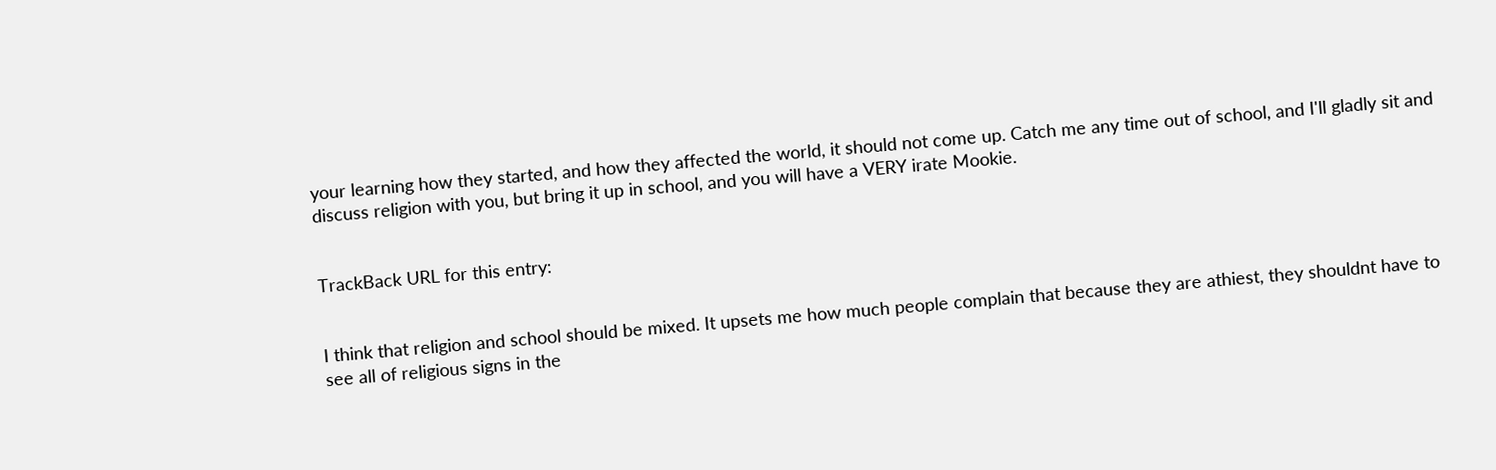your learning how they started, and how they affected the world, it should not come up. Catch me any time out of school, and I'll gladly sit and discuss religion with you, but bring it up in school, and you will have a VERY irate Mookie.


TrackBack URL for this entry:


I think that religion and school should be mixed. It upsets me how much people complain that because they are athiest, they shouldnt have to see all of religious signs in the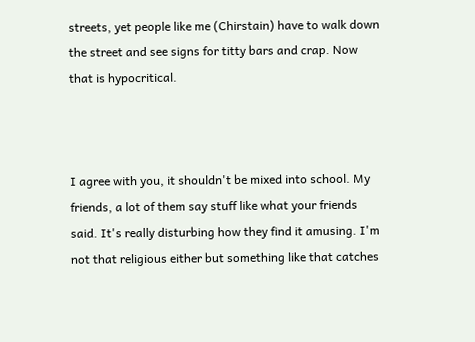streets, yet people like me (Chirstain) have to walk down the street and see signs for titty bars and crap. Now that is hypocritical.



I agree with you, it shouldn't be mixed into school. My friends, a lot of them say stuff like what your friends said. It's really disturbing how they find it amusing. I'm not that religious either but something like that catches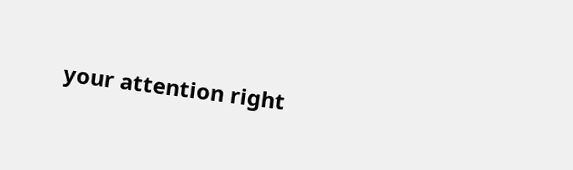your attention right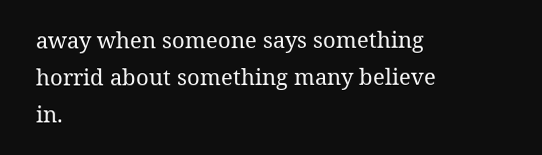away when someone says something horrid about something many believe in.